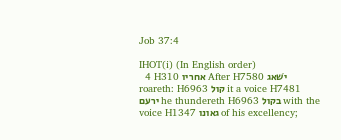Job 37:4

IHOT(i) (In English order)
  4 H310 אחריו After H7580 ישׁאג roareth: H6963 קול it a voice H7481 ירעם he thundereth H6963 בקול with the voice H1347 גאונו of his excellency;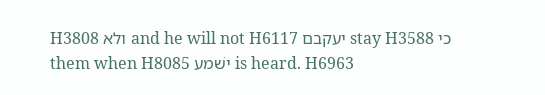H3808 ולא and he will not H6117 יעקבם stay H3588 כי them when H8085 ישׁמע is heard. H6963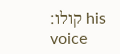קולו׃ his voice